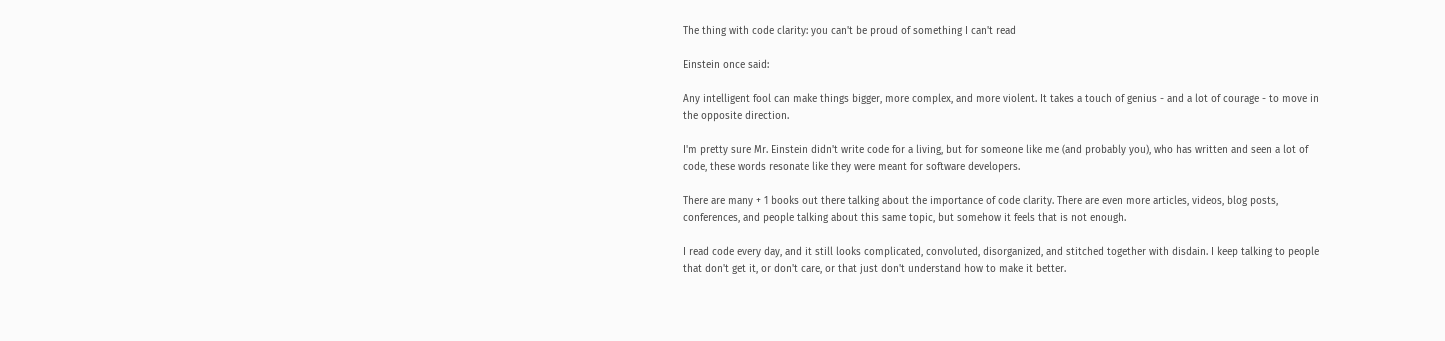The thing with code clarity: you can't be proud of something I can't read

Einstein once said:

Any intelligent fool can make things bigger, more complex, and more violent. It takes a touch of genius - and a lot of courage - to move in the opposite direction.

I'm pretty sure Mr. Einstein didn't write code for a living, but for someone like me (and probably you), who has written and seen a lot of code, these words resonate like they were meant for software developers.

There are many + 1 books out there talking about the importance of code clarity. There are even more articles, videos, blog posts, conferences, and people talking about this same topic, but somehow it feels that is not enough.

I read code every day, and it still looks complicated, convoluted, disorganized, and stitched together with disdain. I keep talking to people that don't get it, or don't care, or that just don't understand how to make it better.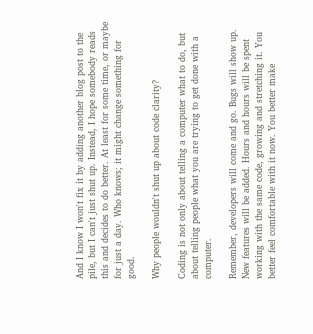And I know I won't fix it by adding another blog post to the pile, but I can't just shut up. Instead, I hope somebody reads this and decides to do better. At least for some time, or maybe for just a day. Who knows; it might change something for good.

Why people wouldn't shut up about code clarity?

Coding is not only about telling a computer what to do, but about telling people what you are trying to get done with a computer.

Remember, developers will come and go. Bugs will show up. New features will be added. Hours and hours will be spent working with the same code, growing and stretching it. You better feel comfortable with it now. You better make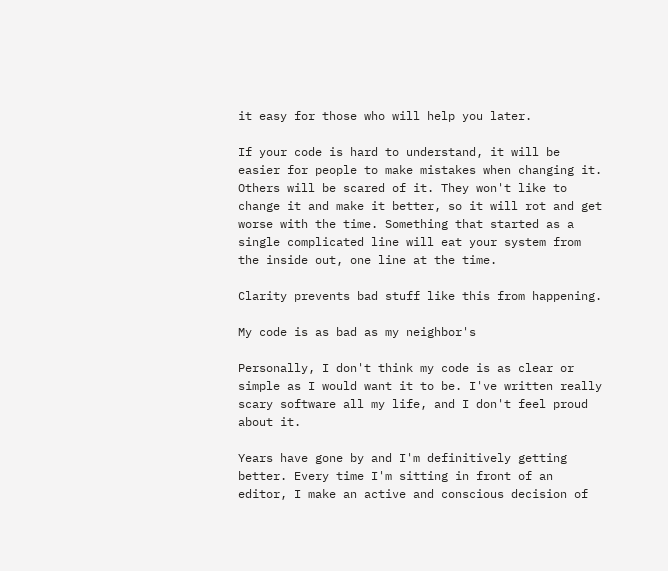it easy for those who will help you later.

If your code is hard to understand, it will be easier for people to make mistakes when changing it. Others will be scared of it. They won't like to change it and make it better, so it will rot and get worse with the time. Something that started as a single complicated line will eat your system from the inside out, one line at the time.

Clarity prevents bad stuff like this from happening.

My code is as bad as my neighbor's

Personally, I don't think my code is as clear or simple as I would want it to be. I've written really scary software all my life, and I don't feel proud about it.

Years have gone by and I'm definitively getting better. Every time I'm sitting in front of an editor, I make an active and conscious decision of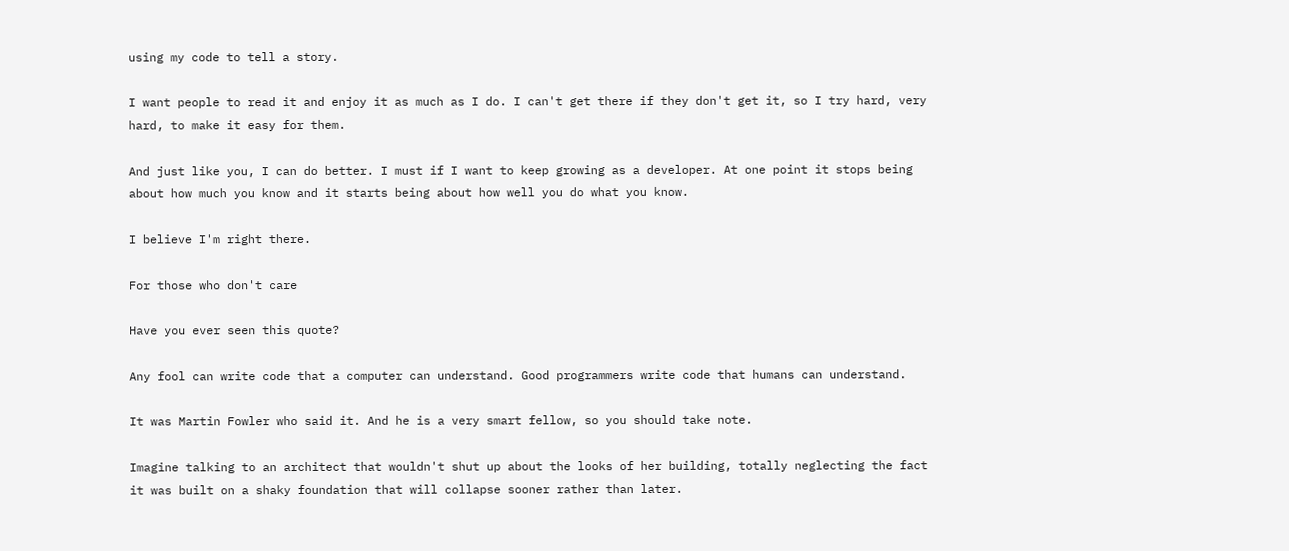using my code to tell a story.

I want people to read it and enjoy it as much as I do. I can't get there if they don't get it, so I try hard, very hard, to make it easy for them.

And just like you, I can do better. I must if I want to keep growing as a developer. At one point it stops being about how much you know and it starts being about how well you do what you know.

I believe I'm right there.

For those who don't care

Have you ever seen this quote?

Any fool can write code that a computer can understand. Good programmers write code that humans can understand.

It was Martin Fowler who said it. And he is a very smart fellow, so you should take note.

Imagine talking to an architect that wouldn't shut up about the looks of her building, totally neglecting the fact it was built on a shaky foundation that will collapse sooner rather than later.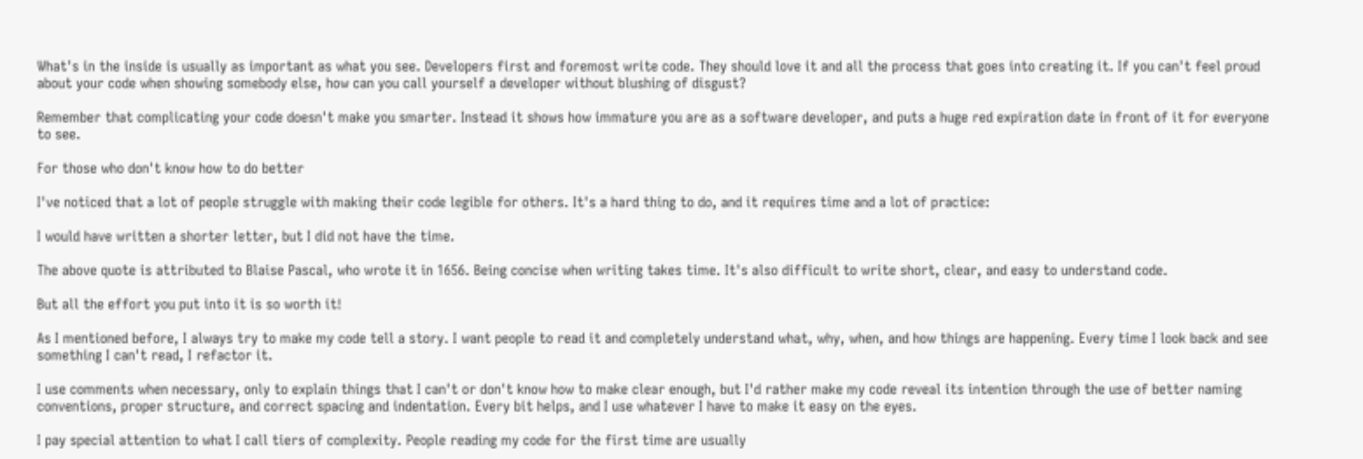What's in the inside is usually as important as what you see. Developers first and foremost write code. They should love it and all the process that goes into creating it. If you can't feel proud about your code when showing somebody else, how can you call yourself a developer without blushing of disgust?

Remember that complicating your code doesn't make you smarter. Instead it shows how immature you are as a software developer, and puts a huge red expiration date in front of it for everyone to see.

For those who don't know how to do better

I've noticed that a lot of people struggle with making their code legible for others. It's a hard thing to do, and it requires time and a lot of practice:

I would have written a shorter letter, but I did not have the time.

The above quote is attributed to Blaise Pascal, who wrote it in 1656. Being concise when writing takes time. It's also difficult to write short, clear, and easy to understand code.

But all the effort you put into it is so worth it!

As I mentioned before, I always try to make my code tell a story. I want people to read it and completely understand what, why, when, and how things are happening. Every time I look back and see something I can't read, I refactor it.

I use comments when necessary, only to explain things that I can't or don't know how to make clear enough, but I'd rather make my code reveal its intention through the use of better naming conventions, proper structure, and correct spacing and indentation. Every bit helps, and I use whatever I have to make it easy on the eyes.

I pay special attention to what I call tiers of complexity. People reading my code for the first time are usually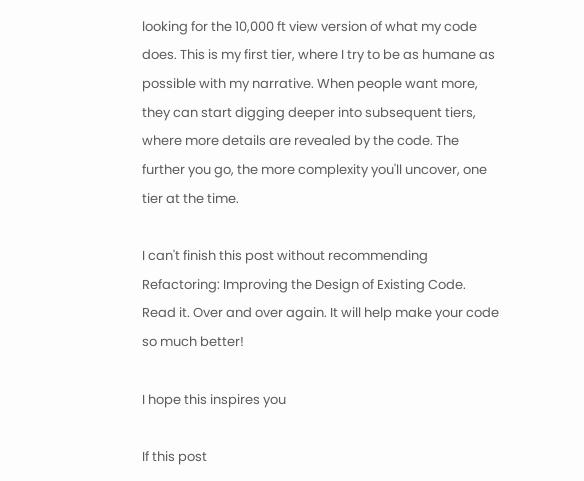looking for the 10,000 ft view version of what my code does. This is my first tier, where I try to be as humane as possible with my narrative. When people want more, they can start digging deeper into subsequent tiers, where more details are revealed by the code. The further you go, the more complexity you'll uncover, one tier at the time.

I can't finish this post without recommending Refactoring: Improving the Design of Existing Code. Read it. Over and over again. It will help make your code so much better!

I hope this inspires you

If this post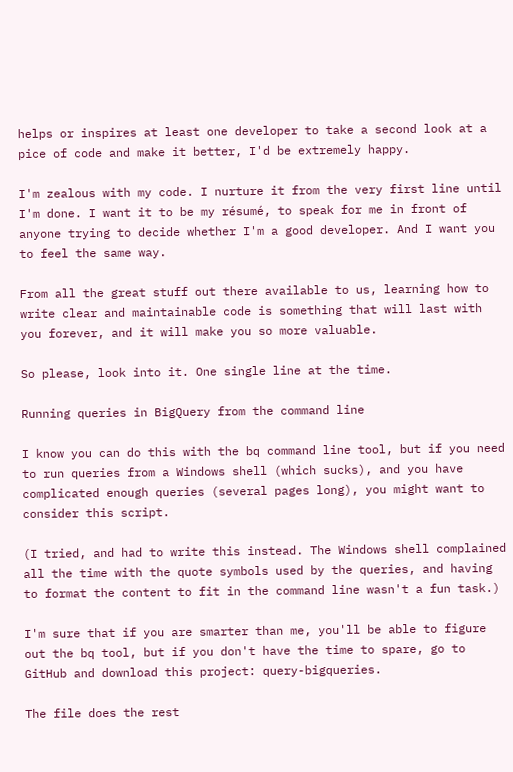helps or inspires at least one developer to take a second look at a pice of code and make it better, I'd be extremely happy.

I'm zealous with my code. I nurture it from the very first line until I'm done. I want it to be my résumé, to speak for me in front of anyone trying to decide whether I'm a good developer. And I want you to feel the same way.

From all the great stuff out there available to us, learning how to write clear and maintainable code is something that will last with you forever, and it will make you so more valuable.

So please, look into it. One single line at the time.

Running queries in BigQuery from the command line

I know you can do this with the bq command line tool, but if you need to run queries from a Windows shell (which sucks), and you have complicated enough queries (several pages long), you might want to consider this script.

(I tried, and had to write this instead. The Windows shell complained all the time with the quote symbols used by the queries, and having to format the content to fit in the command line wasn't a fun task.)

I'm sure that if you are smarter than me, you'll be able to figure out the bq tool, but if you don't have the time to spare, go to GitHub and download this project: query-bigqueries.

The file does the rest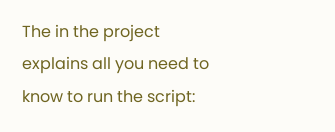The in the project explains all you need to know to run the script: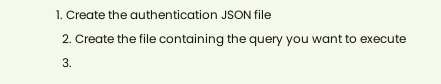1. Create the authentication JSON file
  2. Create the file containing the query you want to execute
  3.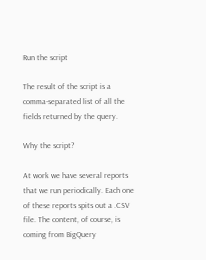Run the script

The result of the script is a comma-separated list of all the fields returned by the query.

Why the script?

At work we have several reports that we run periodically. Each one of these reports spits out a .CSV file. The content, of course, is coming from BigQuery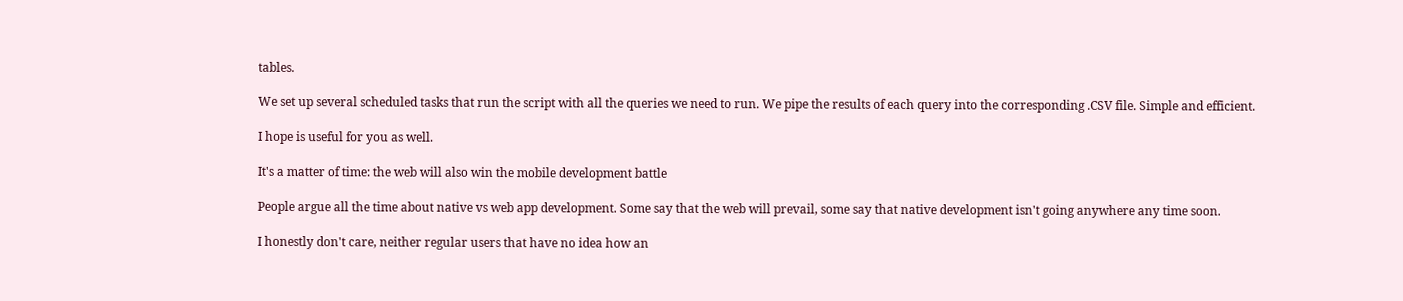tables.

We set up several scheduled tasks that run the script with all the queries we need to run. We pipe the results of each query into the corresponding .CSV file. Simple and efficient.

I hope is useful for you as well.

It's a matter of time: the web will also win the mobile development battle

People argue all the time about native vs web app development. Some say that the web will prevail, some say that native development isn't going anywhere any time soon.

I honestly don't care, neither regular users that have no idea how an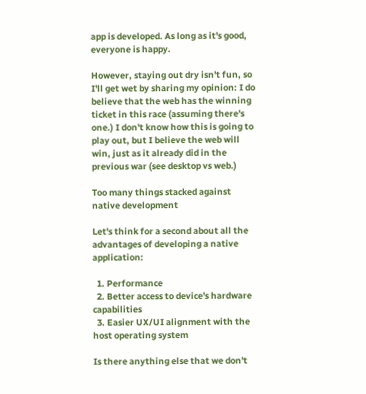app is developed. As long as it's good, everyone is happy.

However, staying out dry isn't fun, so I'll get wet by sharing my opinion: I do believe that the web has the winning ticket in this race (assuming there's one.) I don't know how this is going to play out, but I believe the web will win, just as it already did in the previous war (see desktop vs web.)

Too many things stacked against native development

Let's think for a second about all the advantages of developing a native application:

  1. Performance
  2. Better access to device's hardware capabilities
  3. Easier UX/UI alignment with the host operating system

Is there anything else that we don't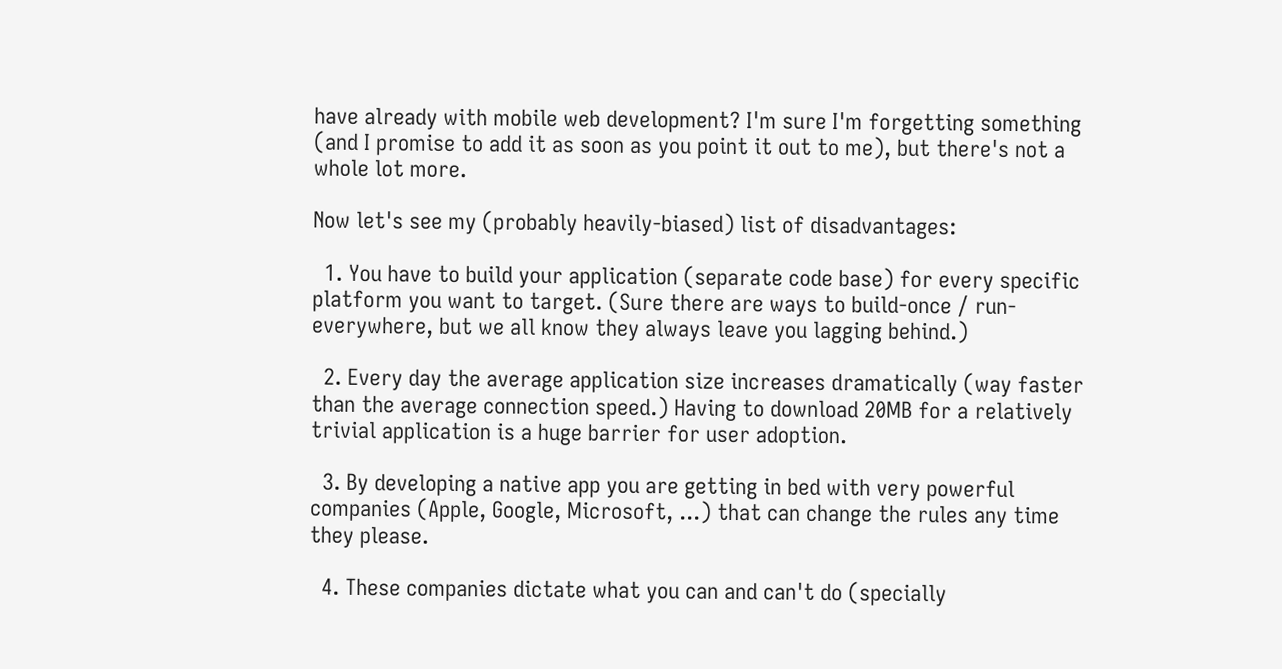have already with mobile web development? I'm sure I'm forgetting something (and I promise to add it as soon as you point it out to me), but there's not a whole lot more.

Now let's see my (probably heavily-biased) list of disadvantages:

  1. You have to build your application (separate code base) for every specific platform you want to target. (Sure there are ways to build-once / run-everywhere, but we all know they always leave you lagging behind.)

  2. Every day the average application size increases dramatically (way faster than the average connection speed.) Having to download 20MB for a relatively trivial application is a huge barrier for user adoption.

  3. By developing a native app you are getting in bed with very powerful companies (Apple, Google, Microsoft, ...) that can change the rules any time they please.

  4. These companies dictate what you can and can't do (specially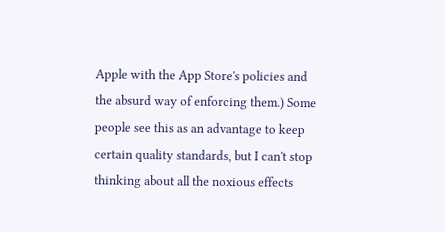Apple with the App Store's policies and the absurd way of enforcing them.) Some people see this as an advantage to keep certain quality standards, but I can't stop thinking about all the noxious effects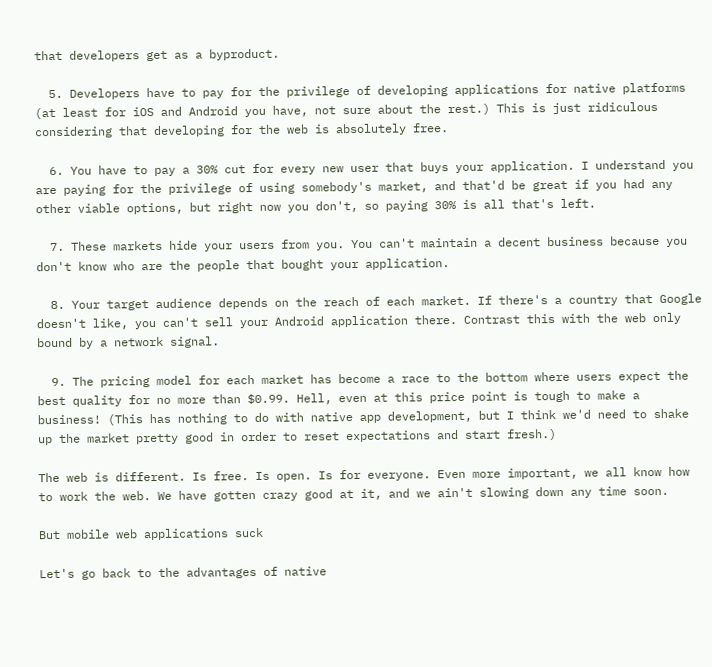that developers get as a byproduct.

  5. Developers have to pay for the privilege of developing applications for native platforms (at least for iOS and Android you have, not sure about the rest.) This is just ridiculous considering that developing for the web is absolutely free.

  6. You have to pay a 30% cut for every new user that buys your application. I understand you are paying for the privilege of using somebody's market, and that'd be great if you had any other viable options, but right now you don't, so paying 30% is all that's left.

  7. These markets hide your users from you. You can't maintain a decent business because you don't know who are the people that bought your application.

  8. Your target audience depends on the reach of each market. If there's a country that Google doesn't like, you can't sell your Android application there. Contrast this with the web only bound by a network signal.

  9. The pricing model for each market has become a race to the bottom where users expect the best quality for no more than $0.99. Hell, even at this price point is tough to make a business! (This has nothing to do with native app development, but I think we'd need to shake up the market pretty good in order to reset expectations and start fresh.)

The web is different. Is free. Is open. Is for everyone. Even more important, we all know how to work the web. We have gotten crazy good at it, and we ain't slowing down any time soon.

But mobile web applications suck

Let's go back to the advantages of native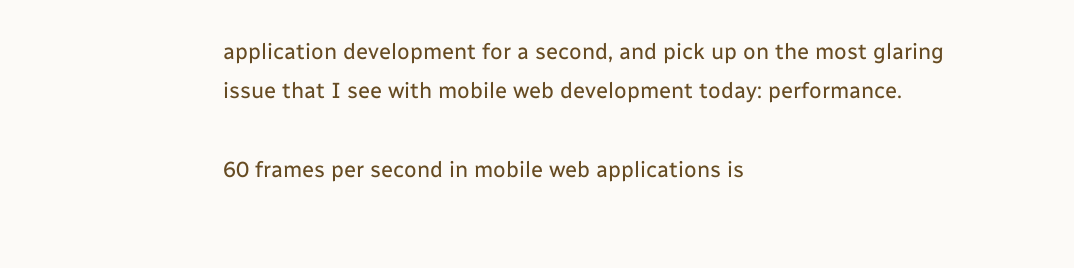application development for a second, and pick up on the most glaring issue that I see with mobile web development today: performance.

60 frames per second in mobile web applications is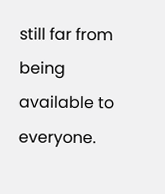still far from being available to everyone.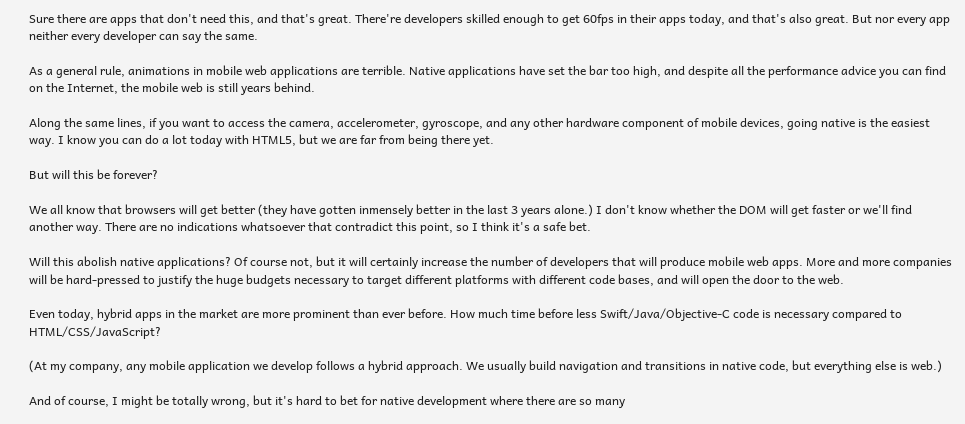Sure there are apps that don't need this, and that's great. There're developers skilled enough to get 60fps in their apps today, and that's also great. But nor every app neither every developer can say the same.

As a general rule, animations in mobile web applications are terrible. Native applications have set the bar too high, and despite all the performance advice you can find on the Internet, the mobile web is still years behind.

Along the same lines, if you want to access the camera, accelerometer, gyroscope, and any other hardware component of mobile devices, going native is the easiest way. I know you can do a lot today with HTML5, but we are far from being there yet.

But will this be forever?

We all know that browsers will get better (they have gotten inmensely better in the last 3 years alone.) I don't know whether the DOM will get faster or we'll find another way. There are no indications whatsoever that contradict this point, so I think it's a safe bet.

Will this abolish native applications? Of course not, but it will certainly increase the number of developers that will produce mobile web apps. More and more companies will be hard-pressed to justify the huge budgets necessary to target different platforms with different code bases, and will open the door to the web.

Even today, hybrid apps in the market are more prominent than ever before. How much time before less Swift/Java/Objective-C code is necessary compared to HTML/CSS/JavaScript?

(At my company, any mobile application we develop follows a hybrid approach. We usually build navigation and transitions in native code, but everything else is web.)

And of course, I might be totally wrong, but it's hard to bet for native development where there are so many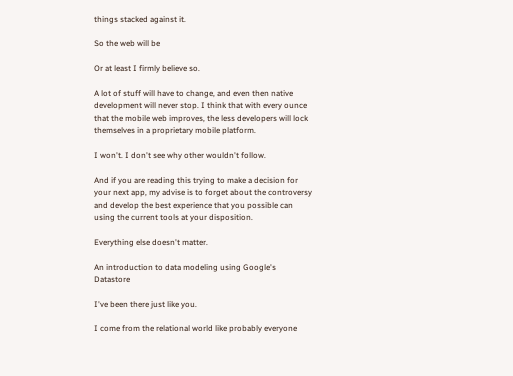things stacked against it.

So the web will be

Or at least I firmly believe so.

A lot of stuff will have to change, and even then native development will never stop. I think that with every ounce that the mobile web improves, the less developers will lock themselves in a proprietary mobile platform.

I won't. I don't see why other wouldn't follow.

And if you are reading this trying to make a decision for your next app, my advise is to forget about the controversy and develop the best experience that you possible can using the current tools at your disposition.

Everything else doesn't matter.

An introduction to data modeling using Google's Datastore

I've been there just like you.

I come from the relational world like probably everyone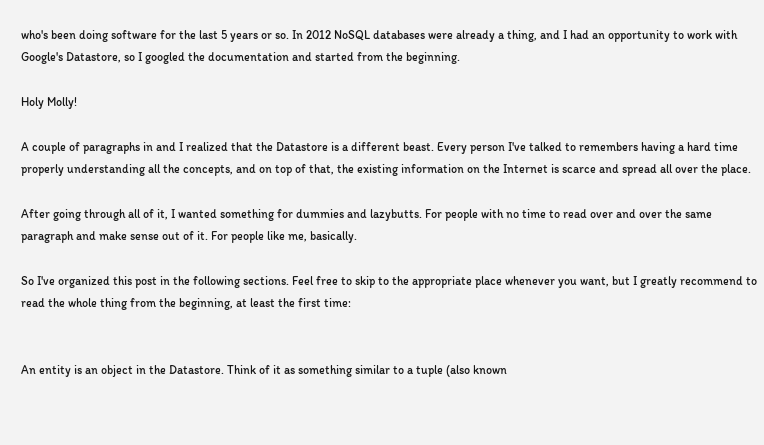who's been doing software for the last 5 years or so. In 2012 NoSQL databases were already a thing, and I had an opportunity to work with Google's Datastore, so I googled the documentation and started from the beginning.

Holy Molly!

A couple of paragraphs in and I realized that the Datastore is a different beast. Every person I've talked to remembers having a hard time properly understanding all the concepts, and on top of that, the existing information on the Internet is scarce and spread all over the place.

After going through all of it, I wanted something for dummies and lazybutts. For people with no time to read over and over the same paragraph and make sense out of it. For people like me, basically.

So I've organized this post in the following sections. Feel free to skip to the appropriate place whenever you want, but I greatly recommend to read the whole thing from the beginning, at least the first time:


An entity is an object in the Datastore. Think of it as something similar to a tuple (also known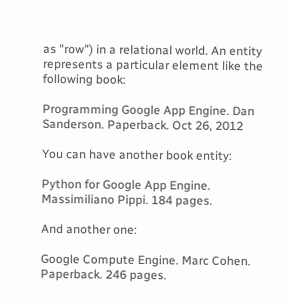as "row") in a relational world. An entity represents a particular element like the following book:

Programming Google App Engine. Dan Sanderson. Paperback. Oct 26, 2012

You can have another book entity:

Python for Google App Engine. Massimiliano Pippi. 184 pages.

And another one:

Google Compute Engine. Marc Cohen. Paperback. 246 pages.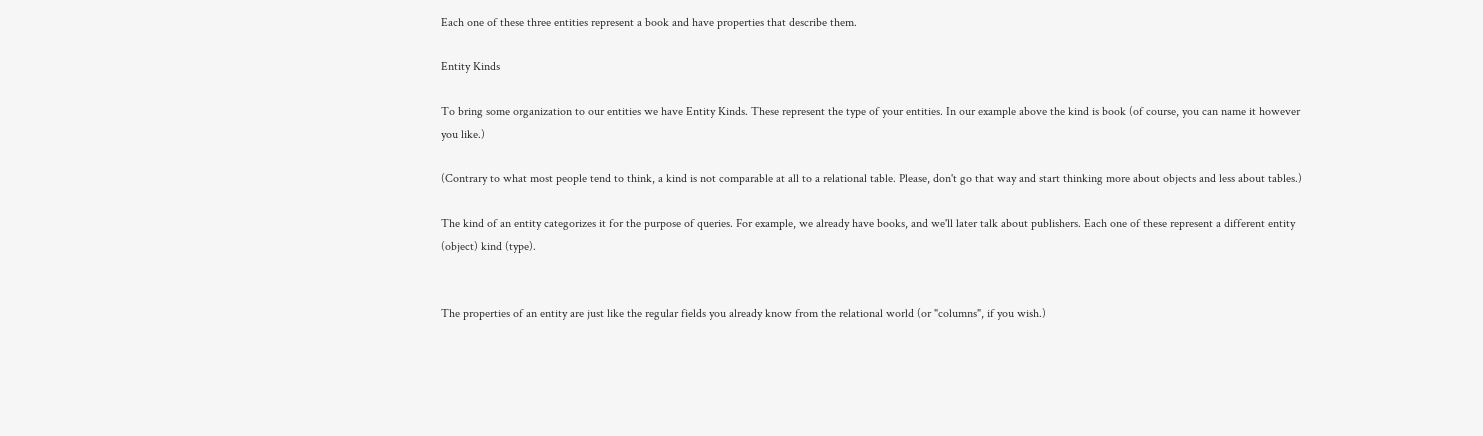Each one of these three entities represent a book and have properties that describe them.

Entity Kinds

To bring some organization to our entities we have Entity Kinds. These represent the type of your entities. In our example above the kind is book (of course, you can name it however you like.)

(Contrary to what most people tend to think, a kind is not comparable at all to a relational table. Please, don't go that way and start thinking more about objects and less about tables.)

The kind of an entity categorizes it for the purpose of queries. For example, we already have books, and we'll later talk about publishers. Each one of these represent a different entity (object) kind (type).


The properties of an entity are just like the regular fields you already know from the relational world (or "columns", if you wish.)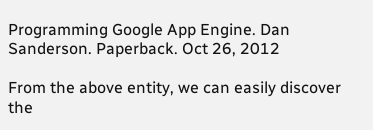Programming Google App Engine. Dan Sanderson. Paperback. Oct 26, 2012

From the above entity, we can easily discover the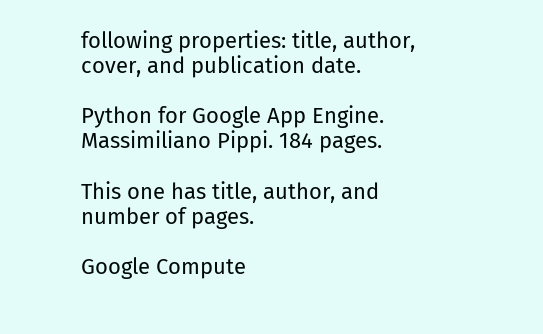following properties: title, author, cover, and publication date.

Python for Google App Engine. Massimiliano Pippi. 184 pages.

This one has title, author, and number of pages.

Google Compute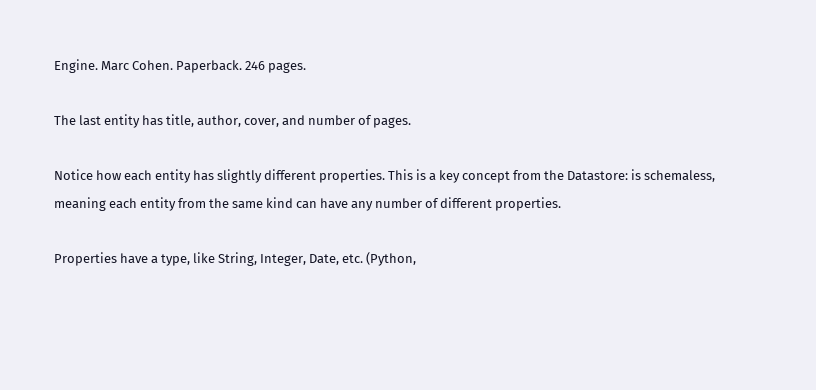Engine. Marc Cohen. Paperback. 246 pages.

The last entity has title, author, cover, and number of pages.

Notice how each entity has slightly different properties. This is a key concept from the Datastore: is schemaless, meaning each entity from the same kind can have any number of different properties.

Properties have a type, like String, Integer, Date, etc. (Python,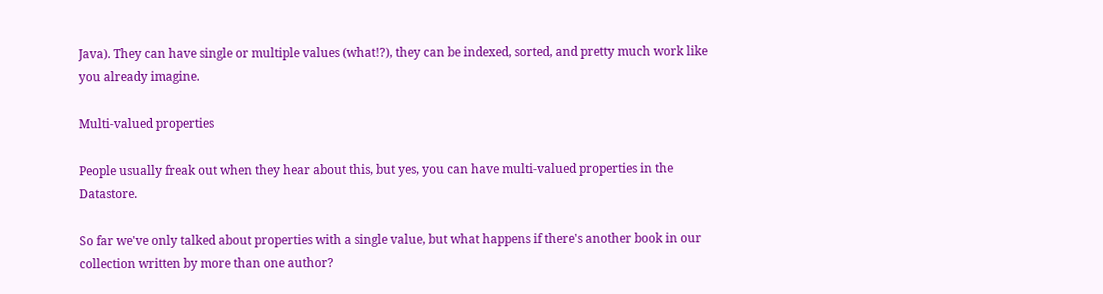Java). They can have single or multiple values (what!?), they can be indexed, sorted, and pretty much work like you already imagine.

Multi-valued properties

People usually freak out when they hear about this, but yes, you can have multi-valued properties in the Datastore.

So far we've only talked about properties with a single value, but what happens if there's another book in our collection written by more than one author?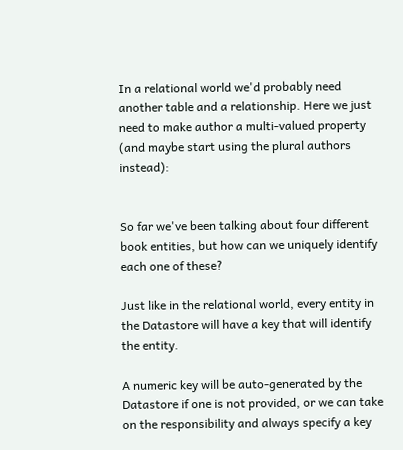In a relational world we'd probably need another table and a relationship. Here we just need to make author a multi-valued property (and maybe start using the plural authors instead):


So far we've been talking about four different book entities, but how can we uniquely identify each one of these?

Just like in the relational world, every entity in the Datastore will have a key that will identify the entity.

A numeric key will be auto-generated by the Datastore if one is not provided, or we can take on the responsibility and always specify a key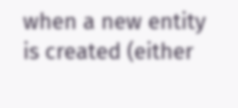when a new entity is created (either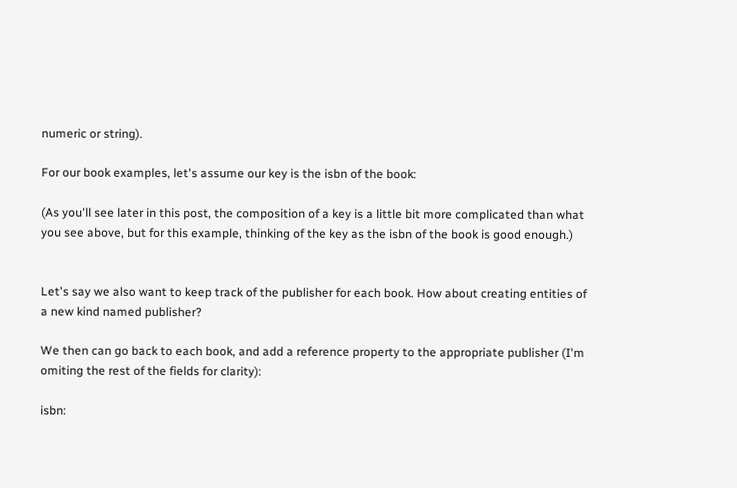numeric or string).

For our book examples, let's assume our key is the isbn of the book:

(As you'll see later in this post, the composition of a key is a little bit more complicated than what you see above, but for this example, thinking of the key as the isbn of the book is good enough.)


Let's say we also want to keep track of the publisher for each book. How about creating entities of a new kind named publisher?

We then can go back to each book, and add a reference property to the appropriate publisher (I'm omiting the rest of the fields for clarity):

isbn: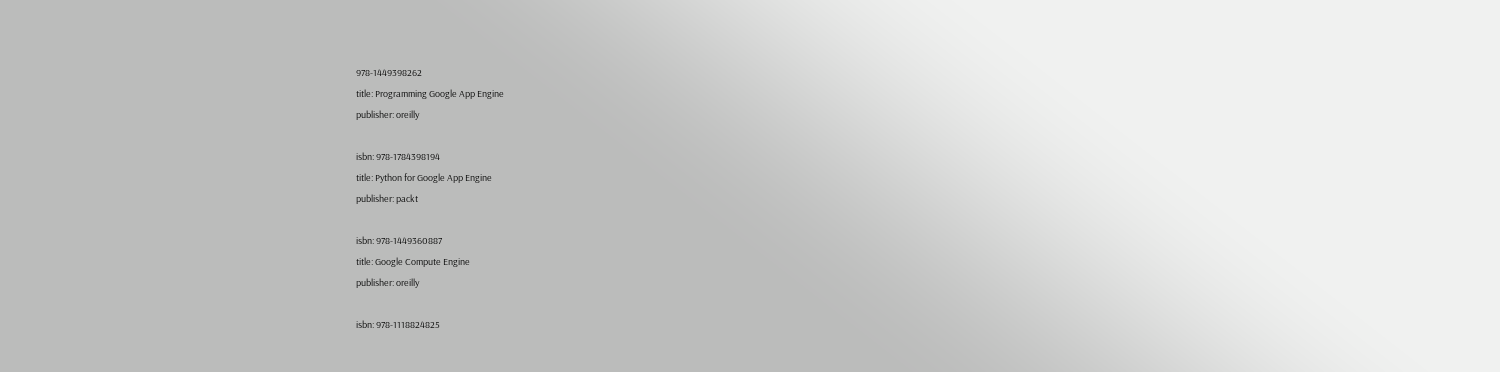978-1449398262
title: Programming Google App Engine
publisher: oreilly

isbn: 978-1784398194
title: Python for Google App Engine
publisher: packt

isbn: 978-1449360887
title: Google Compute Engine
publisher: oreilly

isbn: 978-1118824825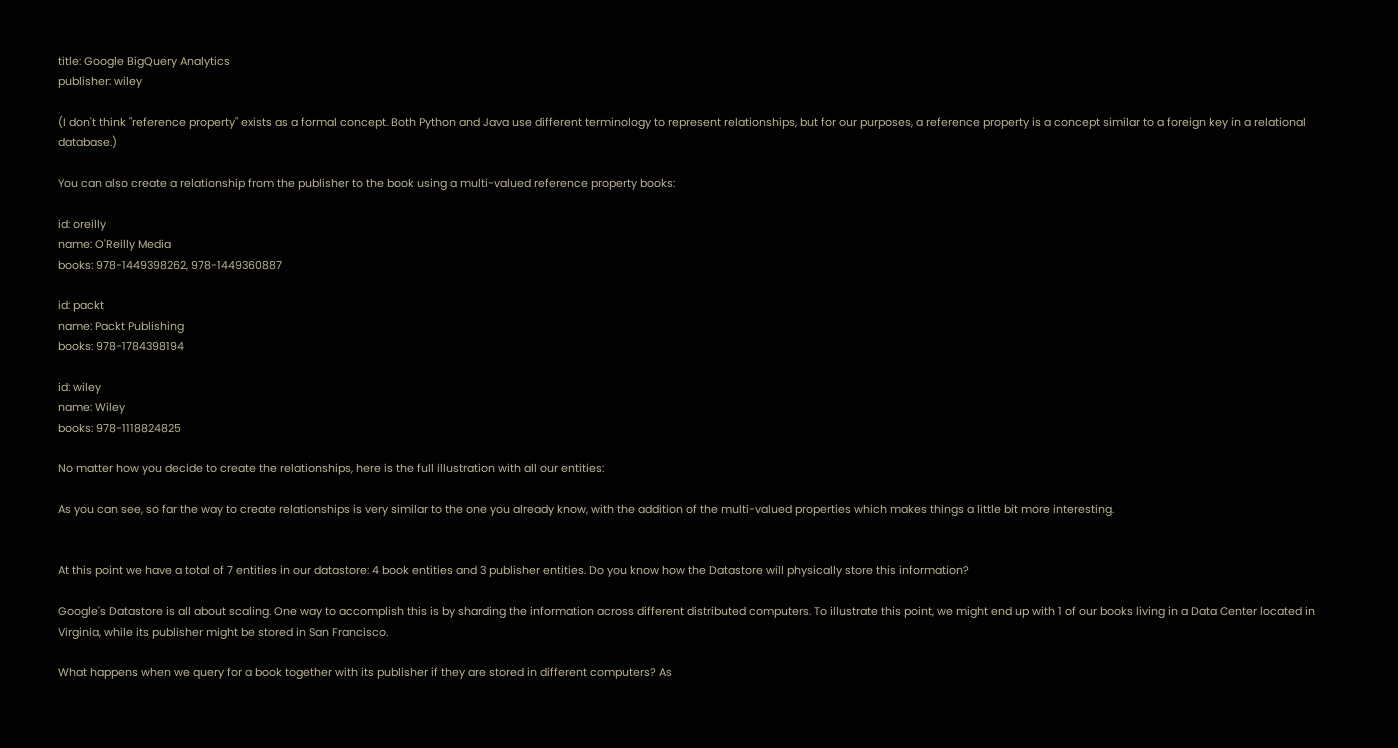title: Google BigQuery Analytics
publisher: wiley

(I don't think "reference property" exists as a formal concept. Both Python and Java use different terminology to represent relationships, but for our purposes, a reference property is a concept similar to a foreign key in a relational database.)

You can also create a relationship from the publisher to the book using a multi-valued reference property books:

id: oreilly
name: O'Reilly Media
books: 978-1449398262, 978-1449360887

id: packt
name: Packt Publishing
books: 978-1784398194

id: wiley
name: Wiley
books: 978-1118824825

No matter how you decide to create the relationships, here is the full illustration with all our entities:

As you can see, so far the way to create relationships is very similar to the one you already know, with the addition of the multi-valued properties which makes things a little bit more interesting.


At this point we have a total of 7 entities in our datastore: 4 book entities and 3 publisher entities. Do you know how the Datastore will physically store this information?

Google's Datastore is all about scaling. One way to accomplish this is by sharding the information across different distributed computers. To illustrate this point, we might end up with 1 of our books living in a Data Center located in Virginia, while its publisher might be stored in San Francisco.

What happens when we query for a book together with its publisher if they are stored in different computers? As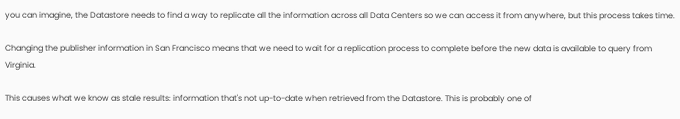you can imagine, the Datastore needs to find a way to replicate all the information across all Data Centers so we can access it from anywhere, but this process takes time.

Changing the publisher information in San Francisco means that we need to wait for a replication process to complete before the new data is available to query from Virginia.

This causes what we know as stale results: information that's not up-to-date when retrieved from the Datastore. This is probably one of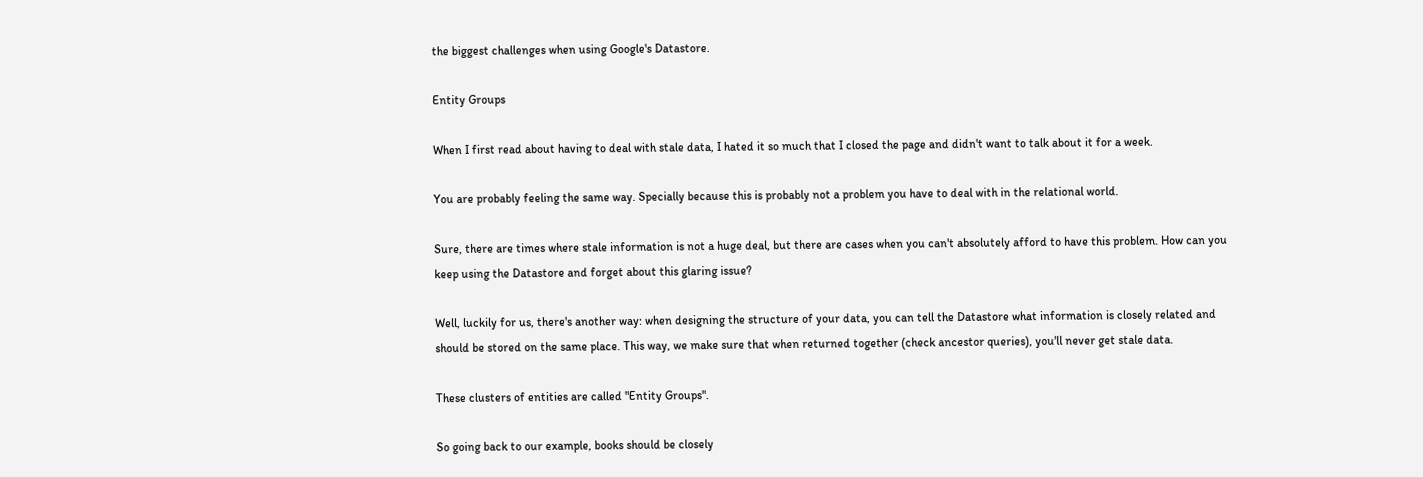the biggest challenges when using Google's Datastore.

Entity Groups

When I first read about having to deal with stale data, I hated it so much that I closed the page and didn't want to talk about it for a week.

You are probably feeling the same way. Specially because this is probably not a problem you have to deal with in the relational world.

Sure, there are times where stale information is not a huge deal, but there are cases when you can't absolutely afford to have this problem. How can you keep using the Datastore and forget about this glaring issue?

Well, luckily for us, there's another way: when designing the structure of your data, you can tell the Datastore what information is closely related and should be stored on the same place. This way, we make sure that when returned together (check ancestor queries), you'll never get stale data.

These clusters of entities are called "Entity Groups".

So going back to our example, books should be closely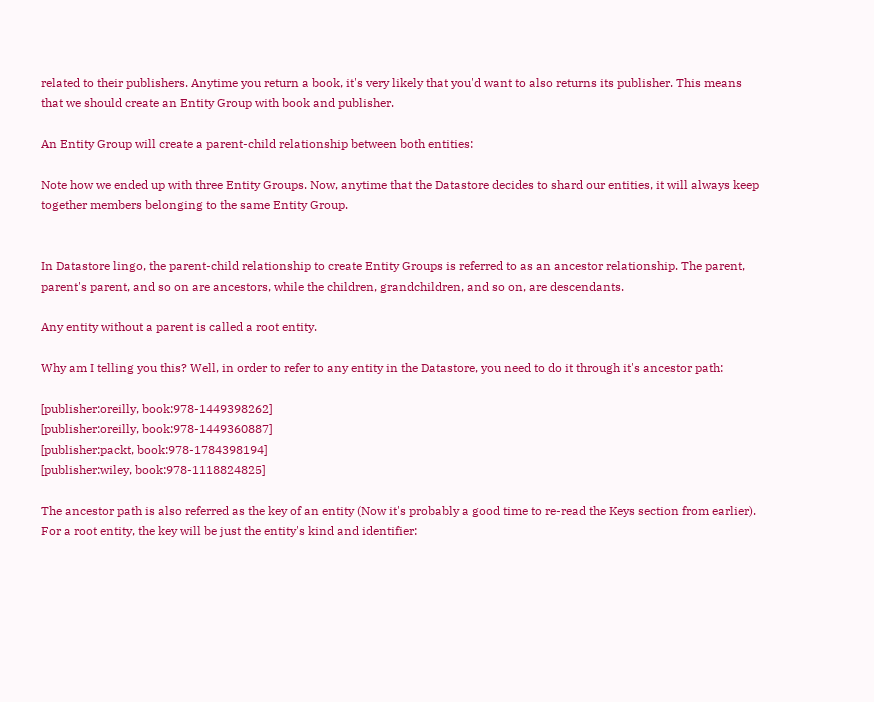related to their publishers. Anytime you return a book, it's very likely that you'd want to also returns its publisher. This means that we should create an Entity Group with book and publisher.

An Entity Group will create a parent-child relationship between both entities:

Note how we ended up with three Entity Groups. Now, anytime that the Datastore decides to shard our entities, it will always keep together members belonging to the same Entity Group.


In Datastore lingo, the parent-child relationship to create Entity Groups is referred to as an ancestor relationship. The parent, parent's parent, and so on are ancestors, while the children, grandchildren, and so on, are descendants.

Any entity without a parent is called a root entity.

Why am I telling you this? Well, in order to refer to any entity in the Datastore, you need to do it through it's ancestor path:

[publisher:oreilly, book:978-1449398262]
[publisher:oreilly, book:978-1449360887]
[publisher:packt, book:978-1784398194]
[publisher:wiley, book:978-1118824825]

The ancestor path is also referred as the key of an entity (Now it's probably a good time to re-read the Keys section from earlier). For a root entity, the key will be just the entity's kind and identifier: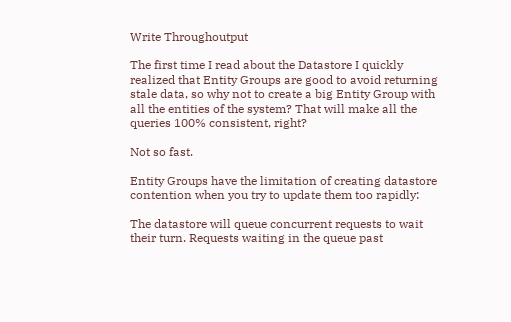Write Throughoutput

The first time I read about the Datastore I quickly realized that Entity Groups are good to avoid returning stale data, so why not to create a big Entity Group with all the entities of the system? That will make all the queries 100% consistent, right?

Not so fast.

Entity Groups have the limitation of creating datastore contention when you try to update them too rapidly:

The datastore will queue concurrent requests to wait their turn. Requests waiting in the queue past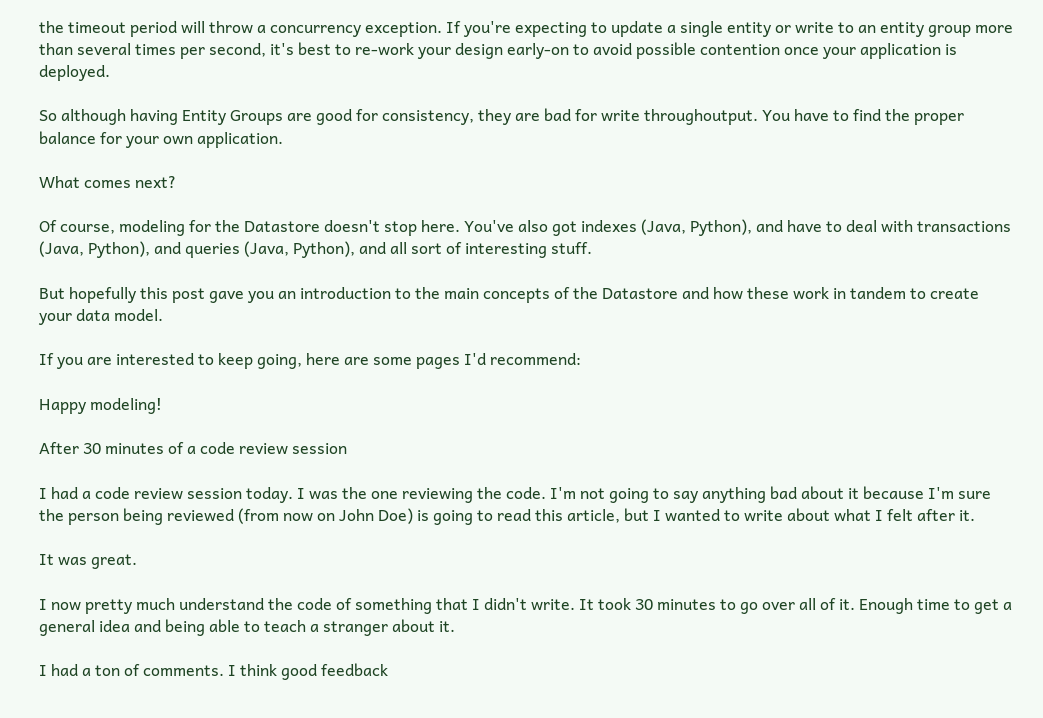the timeout period will throw a concurrency exception. If you're expecting to update a single entity or write to an entity group more than several times per second, it's best to re-work your design early-on to avoid possible contention once your application is deployed.

So although having Entity Groups are good for consistency, they are bad for write throughoutput. You have to find the proper balance for your own application.

What comes next?

Of course, modeling for the Datastore doesn't stop here. You've also got indexes (Java, Python), and have to deal with transactions (Java, Python), and queries (Java, Python), and all sort of interesting stuff.

But hopefully this post gave you an introduction to the main concepts of the Datastore and how these work in tandem to create your data model.

If you are interested to keep going, here are some pages I'd recommend:

Happy modeling!

After 30 minutes of a code review session

I had a code review session today. I was the one reviewing the code. I'm not going to say anything bad about it because I'm sure the person being reviewed (from now on John Doe) is going to read this article, but I wanted to write about what I felt after it.

It was great.

I now pretty much understand the code of something that I didn't write. It took 30 minutes to go over all of it. Enough time to get a general idea and being able to teach a stranger about it.

I had a ton of comments. I think good feedback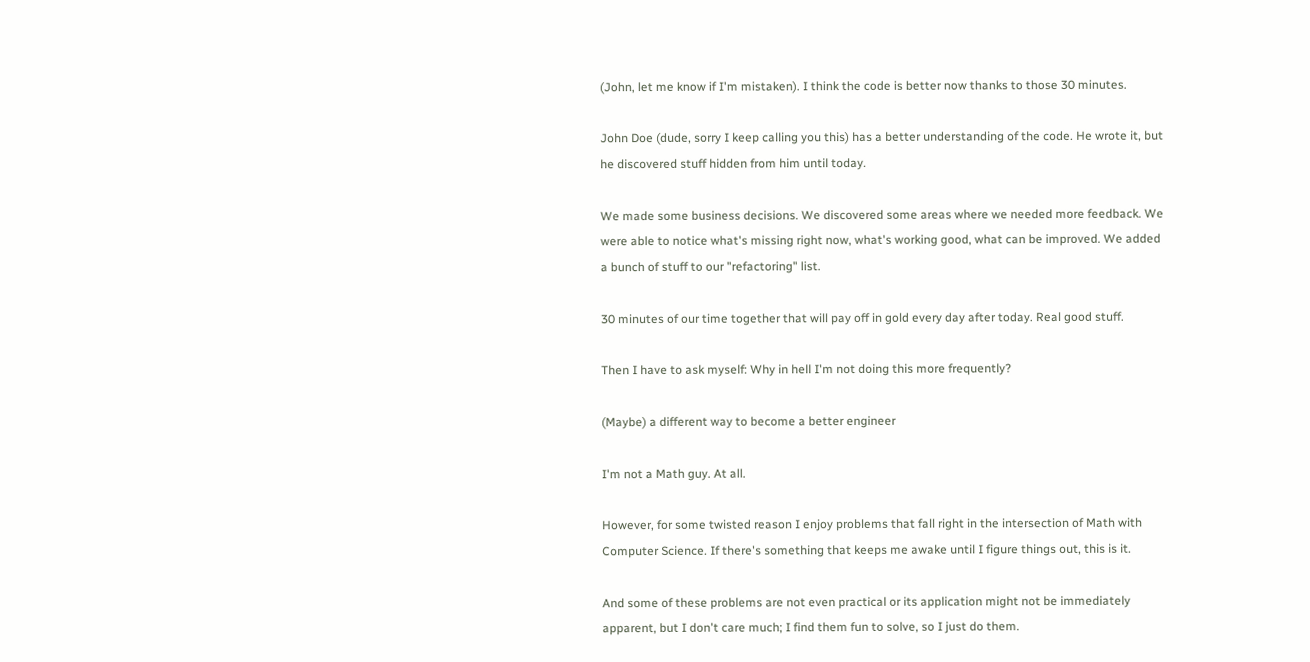(John, let me know if I'm mistaken). I think the code is better now thanks to those 30 minutes.

John Doe (dude, sorry I keep calling you this) has a better understanding of the code. He wrote it, but he discovered stuff hidden from him until today.

We made some business decisions. We discovered some areas where we needed more feedback. We were able to notice what's missing right now, what's working good, what can be improved. We added a bunch of stuff to our "refactoring" list.

30 minutes of our time together that will pay off in gold every day after today. Real good stuff.

Then I have to ask myself: Why in hell I'm not doing this more frequently?

(Maybe) a different way to become a better engineer

I'm not a Math guy. At all.

However, for some twisted reason I enjoy problems that fall right in the intersection of Math with Computer Science. If there's something that keeps me awake until I figure things out, this is it.

And some of these problems are not even practical or its application might not be immediately apparent, but I don't care much; I find them fun to solve, so I just do them.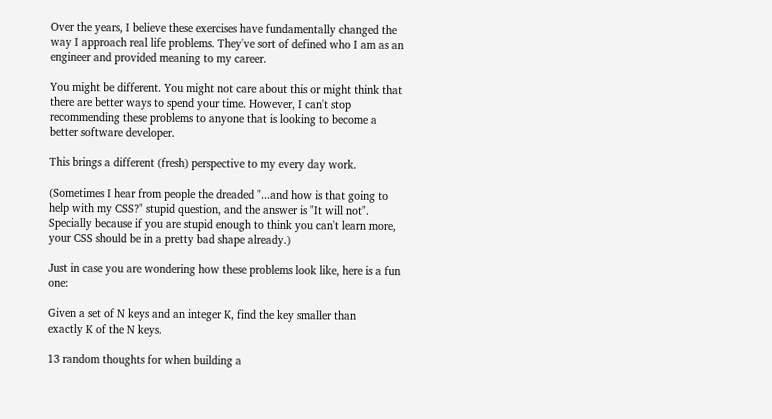Over the years, I believe these exercises have fundamentally changed the way I approach real life problems. They've sort of defined who I am as an engineer and provided meaning to my career.

You might be different. You might not care about this or might think that there are better ways to spend your time. However, I can't stop recommending these problems to anyone that is looking to become a better software developer.

This brings a different (fresh) perspective to my every day work.

(Sometimes I hear from people the dreaded "...and how is that going to help with my CSS?" stupid question, and the answer is "It will not". Specially because if you are stupid enough to think you can't learn more, your CSS should be in a pretty bad shape already.)

Just in case you are wondering how these problems look like, here is a fun one:

Given a set of N keys and an integer K, find the key smaller than
exactly K of the N keys.

13 random thoughts for when building a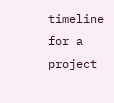timeline for a project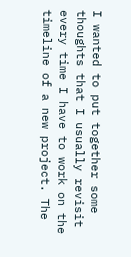I wanted to put together some thoughts that I usually revisit every time I have to work on the timeline of a new project. The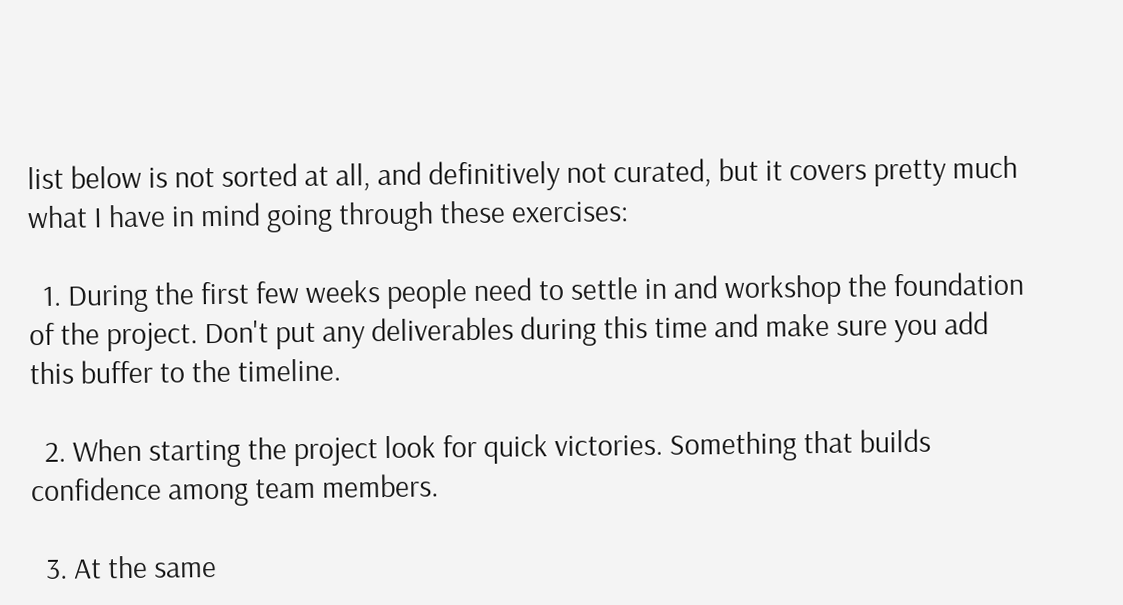list below is not sorted at all, and definitively not curated, but it covers pretty much what I have in mind going through these exercises:

  1. During the first few weeks people need to settle in and workshop the foundation of the project. Don't put any deliverables during this time and make sure you add this buffer to the timeline.

  2. When starting the project look for quick victories. Something that builds confidence among team members.

  3. At the same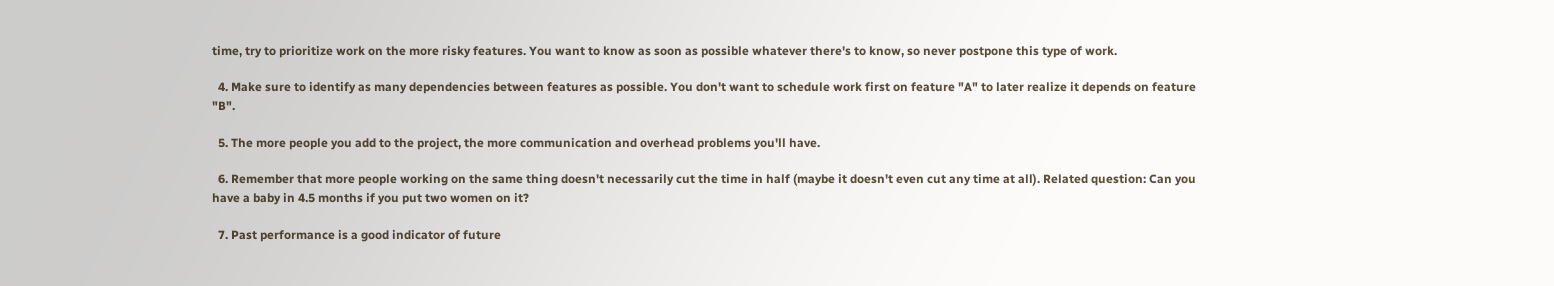time, try to prioritize work on the more risky features. You want to know as soon as possible whatever there's to know, so never postpone this type of work.

  4. Make sure to identify as many dependencies between features as possible. You don't want to schedule work first on feature "A" to later realize it depends on feature "B".

  5. The more people you add to the project, the more communication and overhead problems you'll have.

  6. Remember that more people working on the same thing doesn't necessarily cut the time in half (maybe it doesn't even cut any time at all). Related question: Can you have a baby in 4.5 months if you put two women on it?

  7. Past performance is a good indicator of future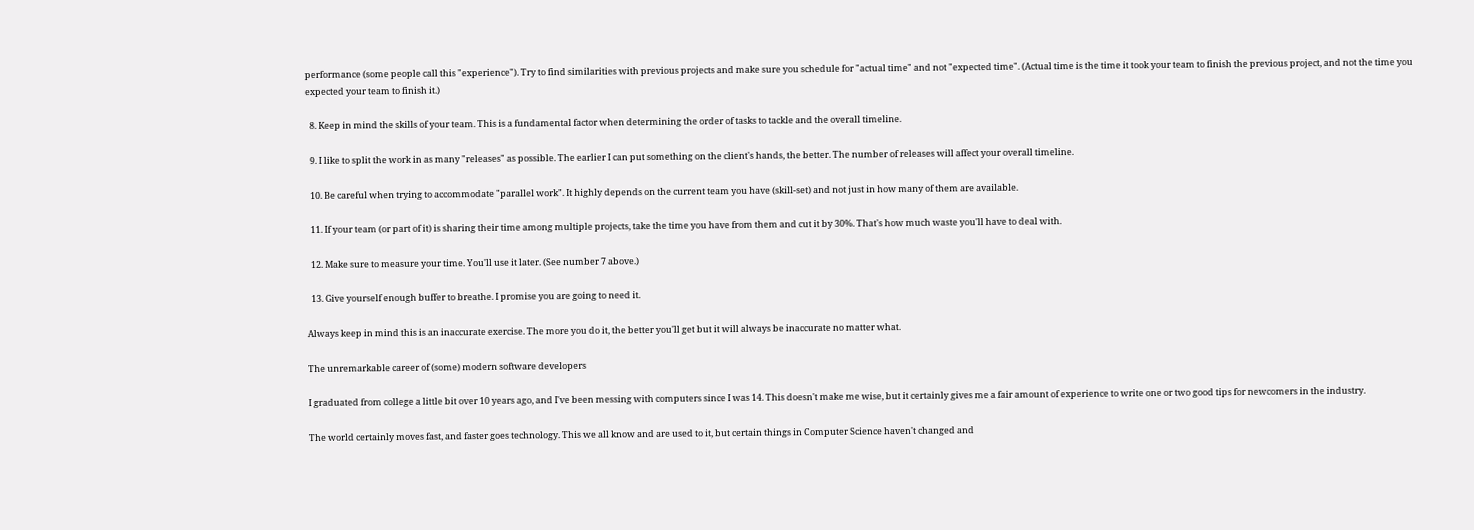performance (some people call this "experience"). Try to find similarities with previous projects and make sure you schedule for "actual time" and not "expected time". (Actual time is the time it took your team to finish the previous project, and not the time you expected your team to finish it.)

  8. Keep in mind the skills of your team. This is a fundamental factor when determining the order of tasks to tackle and the overall timeline.

  9. I like to split the work in as many "releases" as possible. The earlier I can put something on the client's hands, the better. The number of releases will affect your overall timeline.

  10. Be careful when trying to accommodate "parallel work". It highly depends on the current team you have (skill-set) and not just in how many of them are available.

  11. If your team (or part of it) is sharing their time among multiple projects, take the time you have from them and cut it by 30%. That's how much waste you'll have to deal with.

  12. Make sure to measure your time. You'll use it later. (See number 7 above.)

  13. Give yourself enough buffer to breathe. I promise you are going to need it.

Always keep in mind this is an inaccurate exercise. The more you do it, the better you'll get but it will always be inaccurate no matter what.

The unremarkable career of (some) modern software developers

I graduated from college a little bit over 10 years ago, and I've been messing with computers since I was 14. This doesn't make me wise, but it certainly gives me a fair amount of experience to write one or two good tips for newcomers in the industry.

The world certainly moves fast, and faster goes technology. This we all know and are used to it, but certain things in Computer Science haven't changed and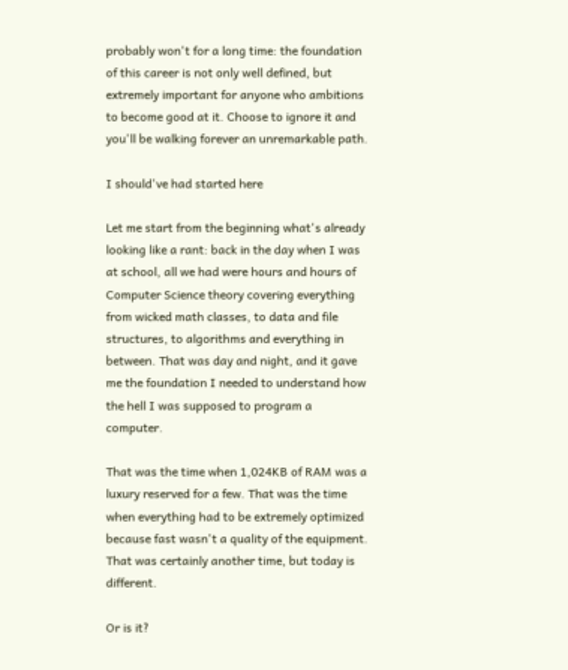probably won't for a long time: the foundation of this career is not only well defined, but extremely important for anyone who ambitions to become good at it. Choose to ignore it and you'll be walking forever an unremarkable path.

I should've had started here

Let me start from the beginning what's already looking like a rant: back in the day when I was at school, all we had were hours and hours of Computer Science theory covering everything from wicked math classes, to data and file structures, to algorithms and everything in between. That was day and night, and it gave me the foundation I needed to understand how the hell I was supposed to program a computer.

That was the time when 1,024KB of RAM was a luxury reserved for a few. That was the time when everything had to be extremely optimized because fast wasn't a quality of the equipment. That was certainly another time, but today is different.

Or is it?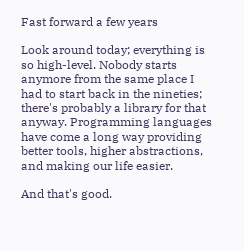Fast forward a few years

Look around today; everything is so high-level. Nobody starts anymore from the same place I had to start back in the nineties; there's probably a library for that anyway. Programming languages have come a long way providing better tools, higher abstractions, and making our life easier.

And that's good.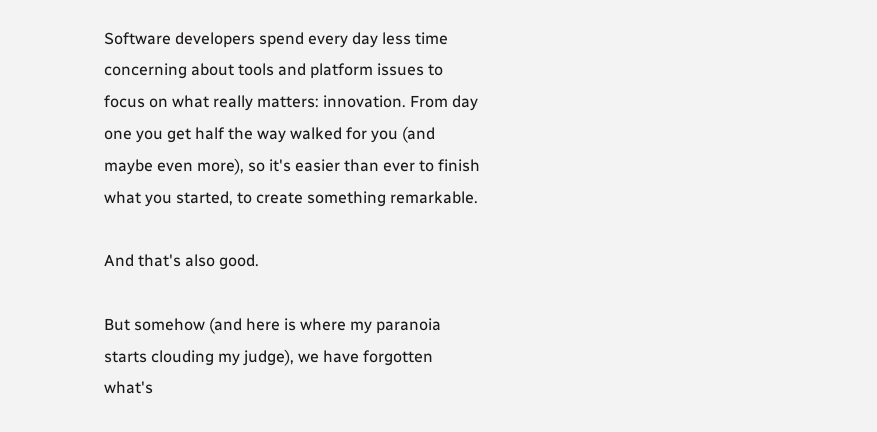Software developers spend every day less time concerning about tools and platform issues to focus on what really matters: innovation. From day one you get half the way walked for you (and maybe even more), so it's easier than ever to finish what you started, to create something remarkable.

And that's also good.

But somehow (and here is where my paranoia starts clouding my judge), we have forgotten what's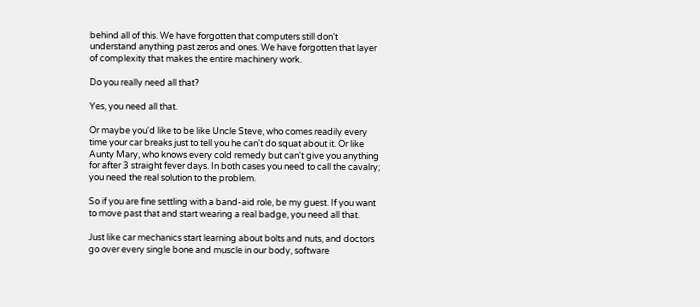behind all of this. We have forgotten that computers still don't understand anything past zeros and ones. We have forgotten that layer of complexity that makes the entire machinery work.

Do you really need all that?

Yes, you need all that.

Or maybe you'd like to be like Uncle Steve, who comes readily every time your car breaks just to tell you he can't do squat about it. Or like Aunty Mary, who knows every cold remedy but can't give you anything for after 3 straight fever days. In both cases you need to call the cavalry; you need the real solution to the problem.

So if you are fine settling with a band-aid role, be my guest. If you want to move past that and start wearing a real badge, you need all that.

Just like car mechanics start learning about bolts and nuts, and doctors go over every single bone and muscle in our body, software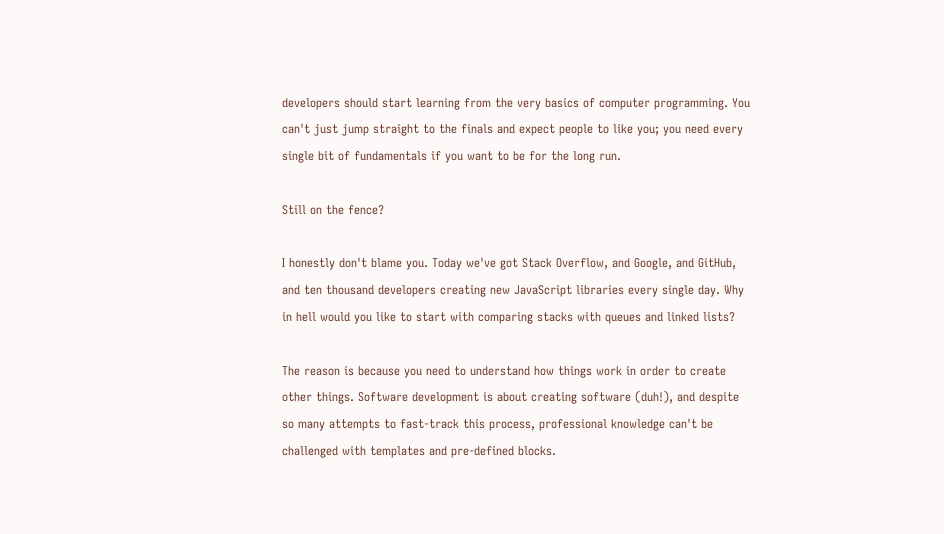developers should start learning from the very basics of computer programming. You can't just jump straight to the finals and expect people to like you; you need every single bit of fundamentals if you want to be for the long run.

Still on the fence?

I honestly don't blame you. Today we've got Stack Overflow, and Google, and GitHub, and ten thousand developers creating new JavaScript libraries every single day. Why in hell would you like to start with comparing stacks with queues and linked lists?

The reason is because you need to understand how things work in order to create other things. Software development is about creating software (duh!), and despite so many attempts to fast-track this process, professional knowledge can't be challenged with templates and pre-defined blocks.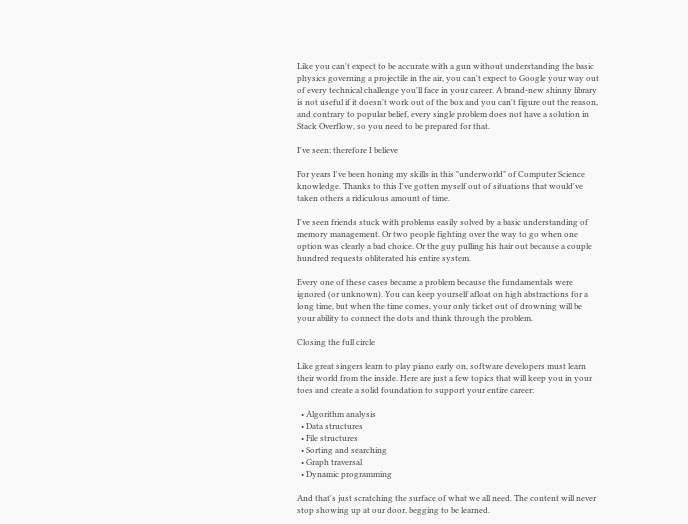Like you can't expect to be accurate with a gun without understanding the basic physics governing a projectile in the air, you can't expect to Google your way out of every technical challenge you'll face in your career. A brand-new shinny library is not useful if it doesn't work out of the box and you can't figure out the reason, and contrary to popular belief, every single problem does not have a solution in Stack Overflow, so you need to be prepared for that.

I've seen; therefore I believe

For years I've been honing my skills in this "underworld" of Computer Science knowledge. Thanks to this I've gotten myself out of situations that would've taken others a ridiculous amount of time.

I've seen friends stuck with problems easily solved by a basic understanding of memory management. Or two people fighting over the way to go when one option was clearly a bad choice. Or the guy pulling his hair out because a couple hundred requests obliterated his entire system.

Every one of these cases became a problem because the fundamentals were ignored (or unknown). You can keep yourself afloat on high abstractions for a long time, but when the time comes, your only ticket out of drowning will be your ability to connect the dots and think through the problem.

Closing the full circle

Like great singers learn to play piano early on, software developers must learn their world from the inside. Here are just a few topics that will keep you in your toes and create a solid foundation to support your entire career:

  • Algorithm analysis
  • Data structures
  • File structures
  • Sorting and searching
  • Graph traversal
  • Dynamic programming

And that's just scratching the surface of what we all need. The content will never stop showing up at our door, begging to be learned.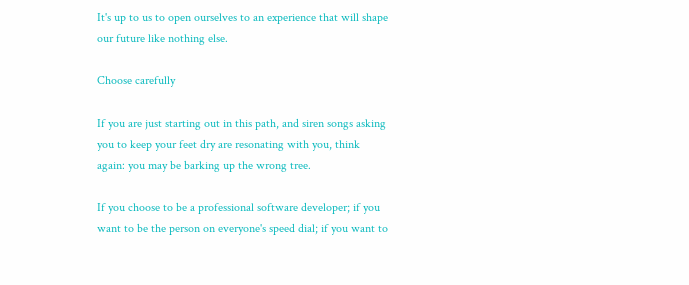It's up to us to open ourselves to an experience that will shape our future like nothing else.

Choose carefully

If you are just starting out in this path, and siren songs asking you to keep your feet dry are resonating with you, think again: you may be barking up the wrong tree.

If you choose to be a professional software developer; if you want to be the person on everyone's speed dial; if you want to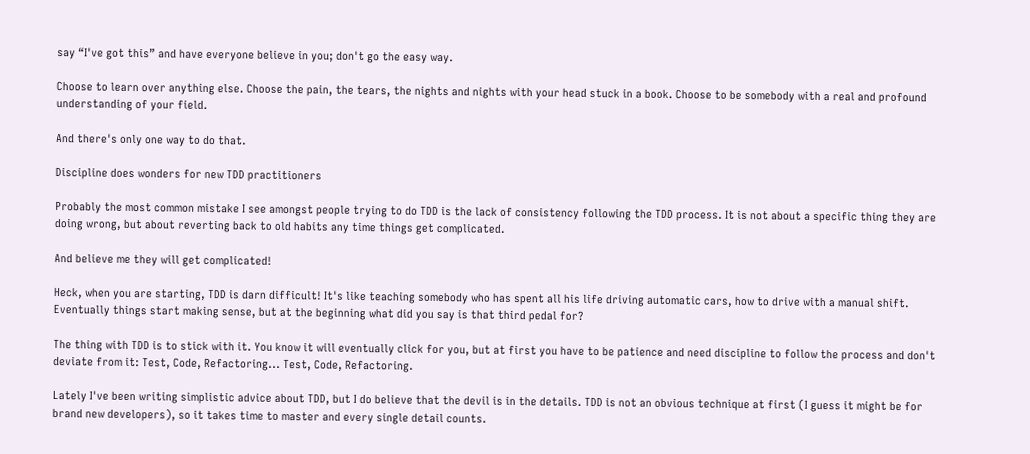say “I've got this” and have everyone believe in you; don't go the easy way.

Choose to learn over anything else. Choose the pain, the tears, the nights and nights with your head stuck in a book. Choose to be somebody with a real and profound understanding of your field.

And there's only one way to do that.

Discipline does wonders for new TDD practitioners

Probably the most common mistake I see amongst people trying to do TDD is the lack of consistency following the TDD process. It is not about a specific thing they are doing wrong, but about reverting back to old habits any time things get complicated.

And believe me they will get complicated!

Heck, when you are starting, TDD is darn difficult! It's like teaching somebody who has spent all his life driving automatic cars, how to drive with a manual shift. Eventually things start making sense, but at the beginning what did you say is that third pedal for?

The thing with TDD is to stick with it. You know it will eventually click for you, but at first you have to be patience and need discipline to follow the process and don't deviate from it: Test, Code, Refactoring... Test, Code, Refactoring.

Lately I've been writing simplistic advice about TDD, but I do believe that the devil is in the details. TDD is not an obvious technique at first (I guess it might be for brand new developers), so it takes time to master and every single detail counts.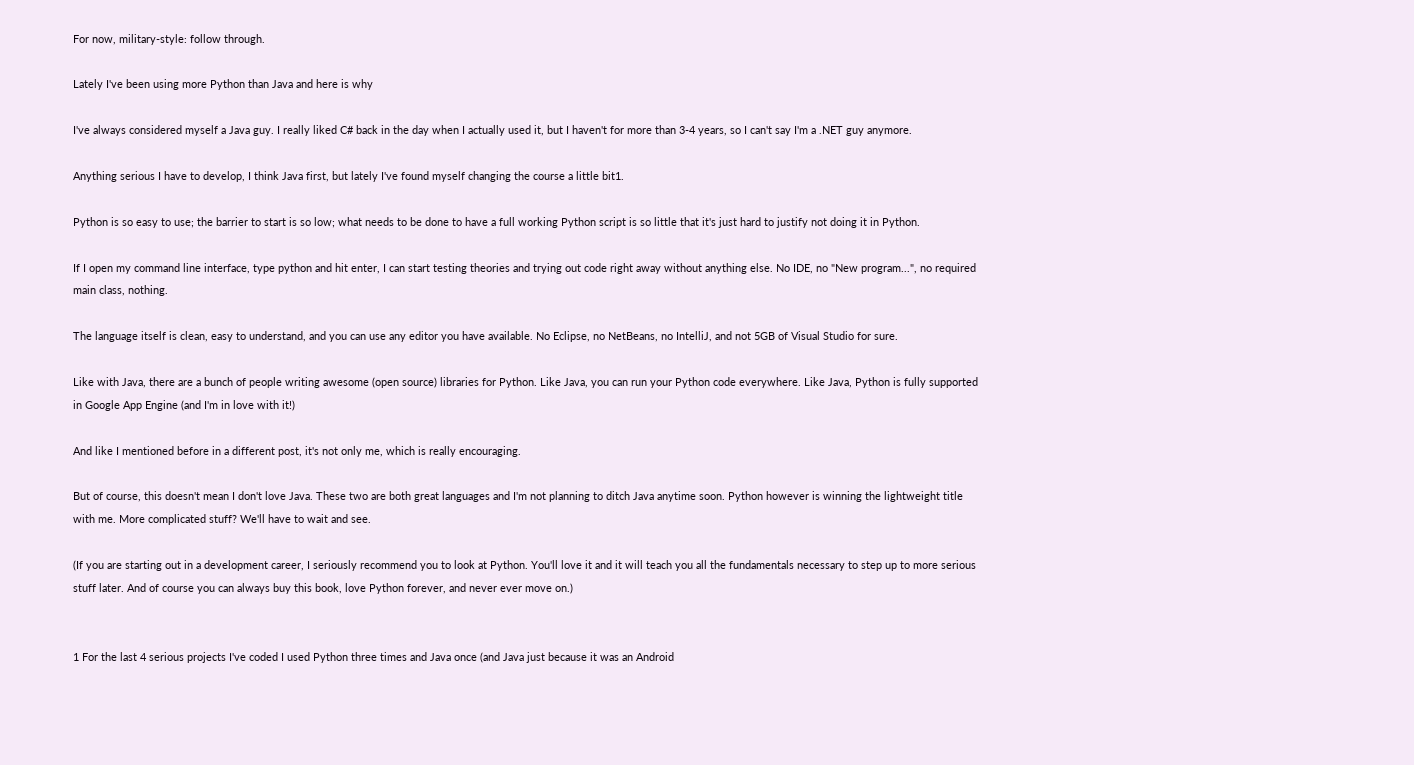For now, military-style: follow through.

Lately I've been using more Python than Java and here is why

I've always considered myself a Java guy. I really liked C# back in the day when I actually used it, but I haven't for more than 3-4 years, so I can't say I'm a .NET guy anymore.

Anything serious I have to develop, I think Java first, but lately I've found myself changing the course a little bit1.

Python is so easy to use; the barrier to start is so low; what needs to be done to have a full working Python script is so little that it's just hard to justify not doing it in Python.

If I open my command line interface, type python and hit enter, I can start testing theories and trying out code right away without anything else. No IDE, no "New program...", no required main class, nothing.

The language itself is clean, easy to understand, and you can use any editor you have available. No Eclipse, no NetBeans, no IntelliJ, and not 5GB of Visual Studio for sure.

Like with Java, there are a bunch of people writing awesome (open source) libraries for Python. Like Java, you can run your Python code everywhere. Like Java, Python is fully supported in Google App Engine (and I'm in love with it!)

And like I mentioned before in a different post, it's not only me, which is really encouraging.

But of course, this doesn't mean I don't love Java. These two are both great languages and I'm not planning to ditch Java anytime soon. Python however is winning the lightweight title with me. More complicated stuff? We'll have to wait and see.

(If you are starting out in a development career, I seriously recommend you to look at Python. You'll love it and it will teach you all the fundamentals necessary to step up to more serious stuff later. And of course you can always buy this book, love Python forever, and never ever move on.)


1 For the last 4 serious projects I've coded I used Python three times and Java once (and Java just because it was an Android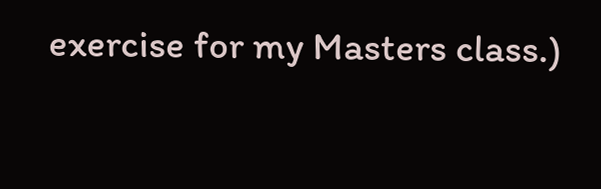exercise for my Masters class.)